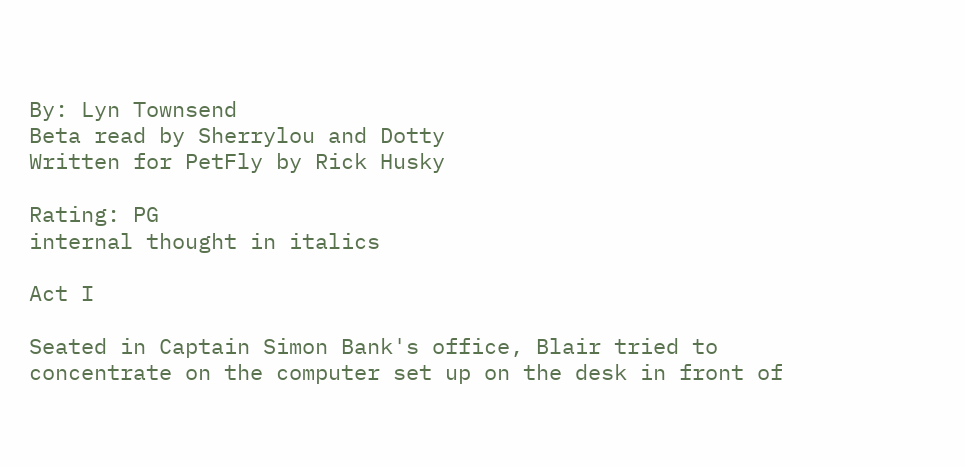By: Lyn Townsend
Beta read by Sherrylou and Dotty
Written for PetFly by Rick Husky

Rating: PG
internal thought in italics

Act I

Seated in Captain Simon Bank's office, Blair tried to concentrate on the computer set up on the desk in front of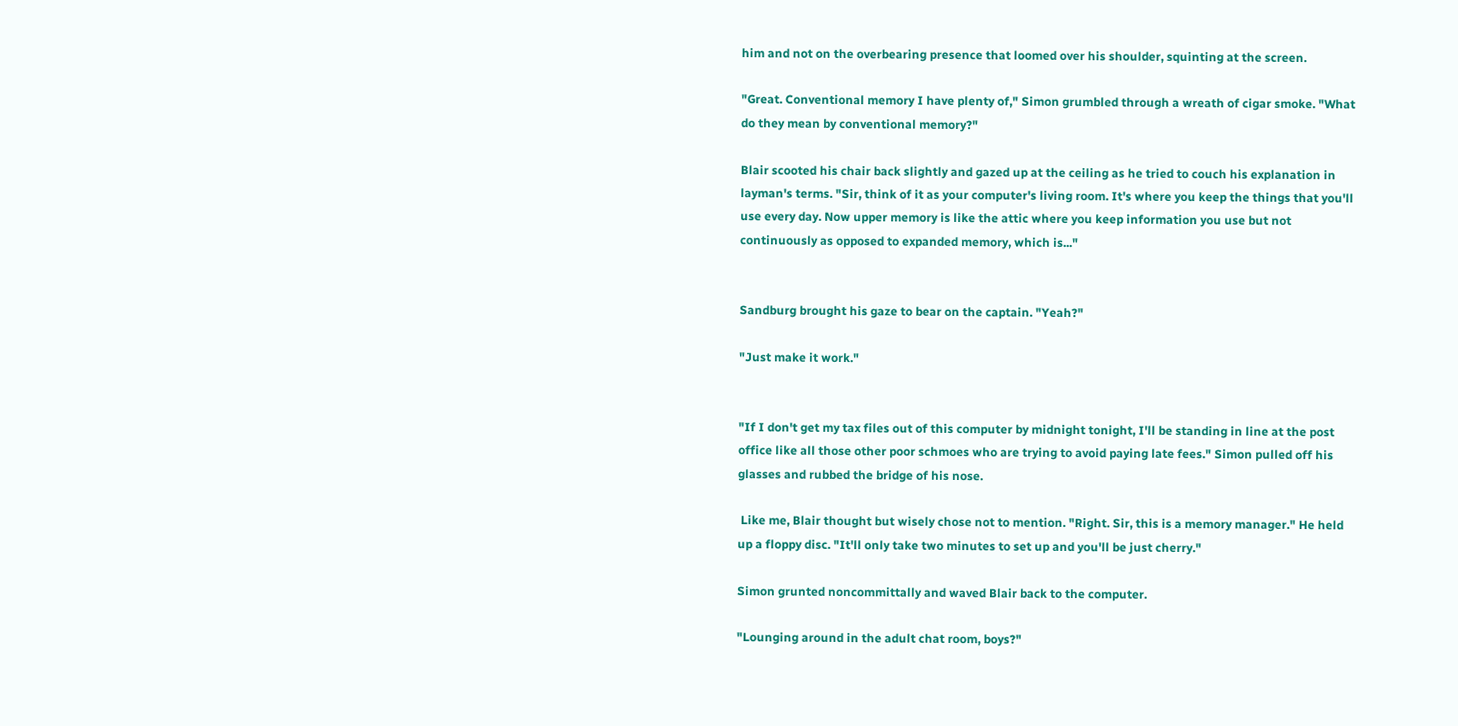him and not on the overbearing presence that loomed over his shoulder, squinting at the screen.

"Great. Conventional memory I have plenty of," Simon grumbled through a wreath of cigar smoke. "What do they mean by conventional memory?"

Blair scooted his chair back slightly and gazed up at the ceiling as he tried to couch his explanation in layman's terms. "Sir, think of it as your computer's living room. It's where you keep the things that you'll use every day. Now upper memory is like the attic where you keep information you use but not continuously as opposed to expanded memory, which is..."


Sandburg brought his gaze to bear on the captain. "Yeah?"

"Just make it work."


"If I don't get my tax files out of this computer by midnight tonight, I'll be standing in line at the post office like all those other poor schmoes who are trying to avoid paying late fees." Simon pulled off his glasses and rubbed the bridge of his nose.

 Like me, Blair thought but wisely chose not to mention. "Right. Sir, this is a memory manager." He held up a floppy disc. "It'll only take two minutes to set up and you'll be just cherry."

Simon grunted noncommittally and waved Blair back to the computer.

"Lounging around in the adult chat room, boys?"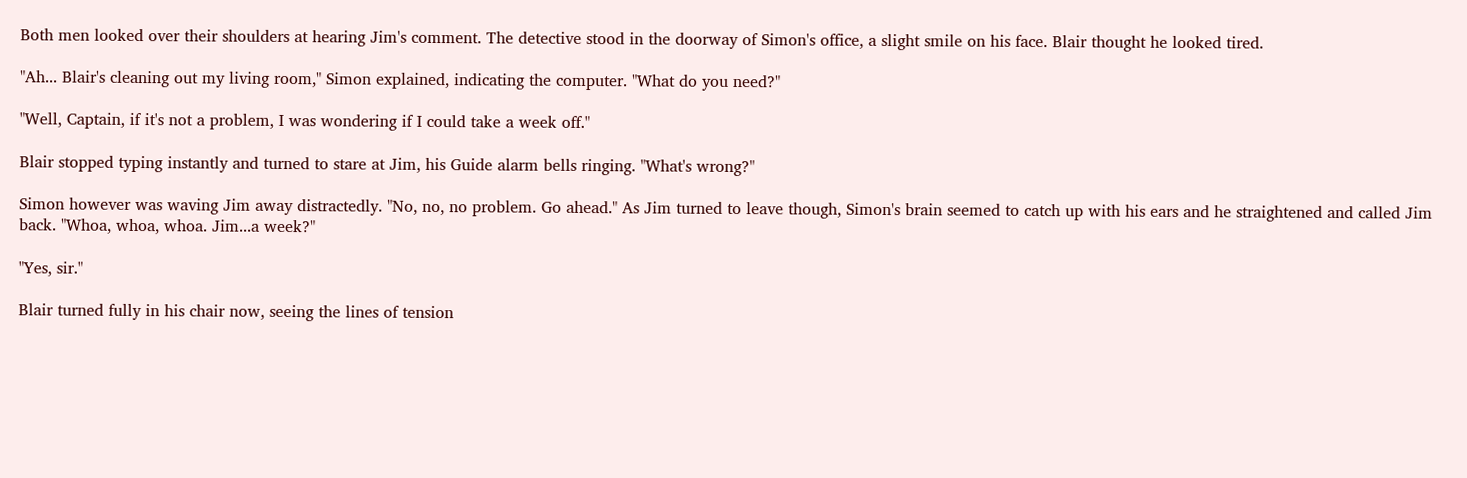Both men looked over their shoulders at hearing Jim's comment. The detective stood in the doorway of Simon's office, a slight smile on his face. Blair thought he looked tired.

"Ah... Blair's cleaning out my living room," Simon explained, indicating the computer. "What do you need?"

"Well, Captain, if it's not a problem, I was wondering if I could take a week off."

Blair stopped typing instantly and turned to stare at Jim, his Guide alarm bells ringing. "What's wrong?"

Simon however was waving Jim away distractedly. "No, no, no problem. Go ahead." As Jim turned to leave though, Simon's brain seemed to catch up with his ears and he straightened and called Jim back. "Whoa, whoa, whoa. Jim...a week?"

"Yes, sir."

Blair turned fully in his chair now, seeing the lines of tension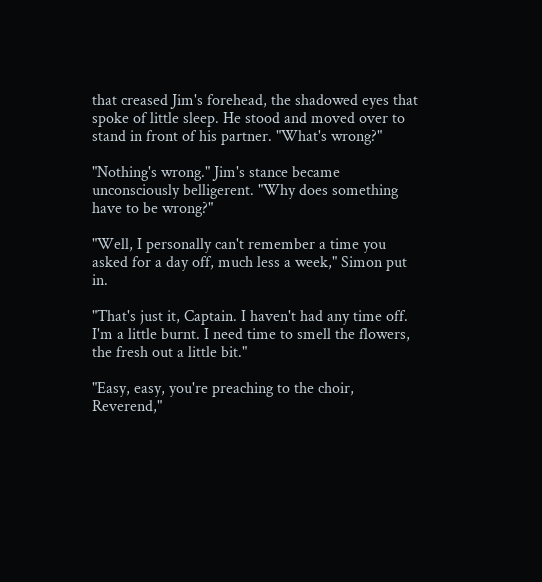that creased Jim's forehead, the shadowed eyes that spoke of little sleep. He stood and moved over to stand in front of his partner. "What's wrong?"

"Nothing's wrong." Jim's stance became unconsciously belligerent. "Why does something have to be wrong?"

"Well, I personally can't remember a time you asked for a day off, much less a week," Simon put in.

"That's just it, Captain. I haven't had any time off. I'm a little burnt. I need time to smell the flowers, the fresh out a little bit."

"Easy, easy, you're preaching to the choir, Reverend,"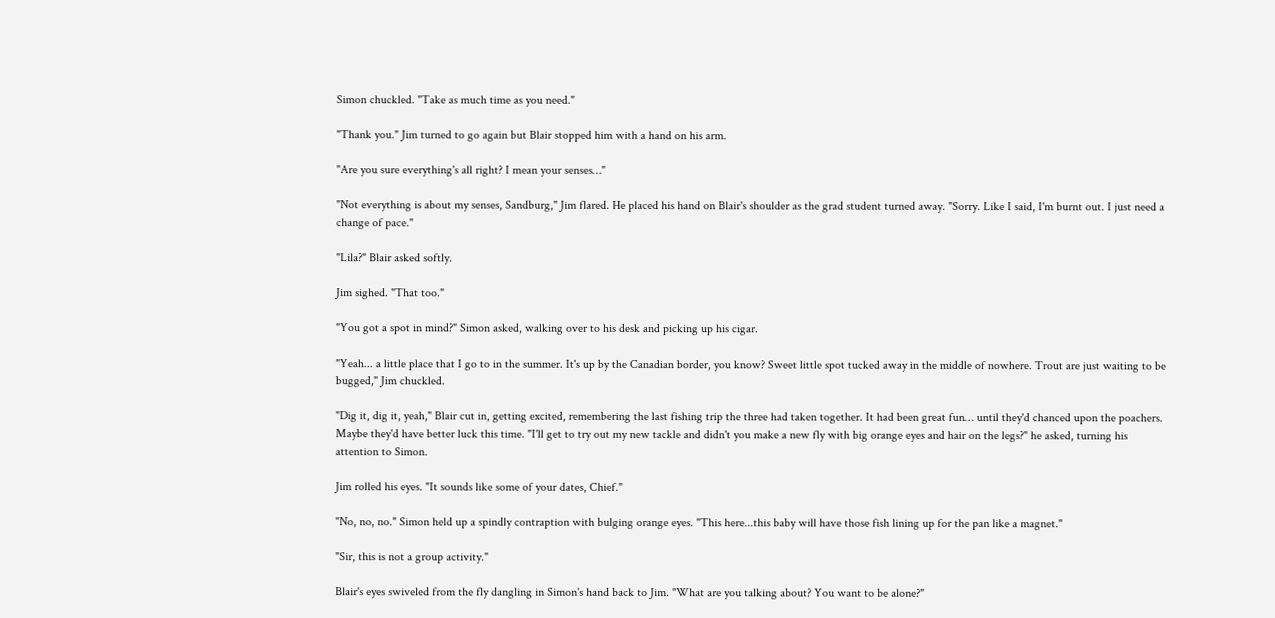Simon chuckled. "Take as much time as you need."

"Thank you." Jim turned to go again but Blair stopped him with a hand on his arm.

"Are you sure everything's all right? I mean your senses…"

"Not everything is about my senses, Sandburg," Jim flared. He placed his hand on Blair's shoulder as the grad student turned away. "Sorry. Like I said, I'm burnt out. I just need a change of pace."

"Lila?" Blair asked softly.

Jim sighed. "That too."

"You got a spot in mind?" Simon asked, walking over to his desk and picking up his cigar.

"Yeah... a little place that I go to in the summer. It's up by the Canadian border, you know? Sweet little spot tucked away in the middle of nowhere. Trout are just waiting to be bugged," Jim chuckled.

"Dig it, dig it, yeah," Blair cut in, getting excited, remembering the last fishing trip the three had taken together. It had been great fun… until they'd chanced upon the poachers. Maybe they'd have better luck this time. "I'll get to try out my new tackle and didn't you make a new fly with big orange eyes and hair on the legs?" he asked, turning his attention to Simon.

Jim rolled his eyes. "It sounds like some of your dates, Chief."

"No, no, no." Simon held up a spindly contraption with bulging orange eyes. "This here...this baby will have those fish lining up for the pan like a magnet."

"Sir, this is not a group activity."

Blair's eyes swiveled from the fly dangling in Simon's hand back to Jim. "What are you talking about? You want to be alone?"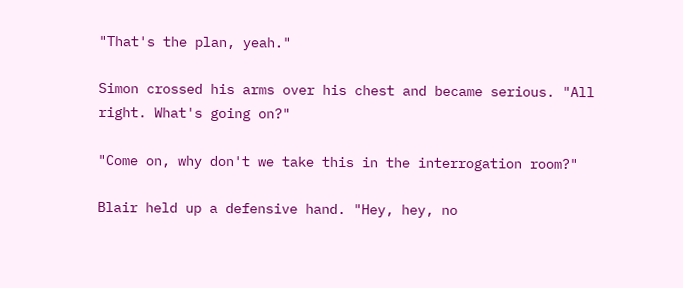"That's the plan, yeah."

Simon crossed his arms over his chest and became serious. "All right. What's going on?"

"Come on, why don't we take this in the interrogation room?"

Blair held up a defensive hand. "Hey, hey, no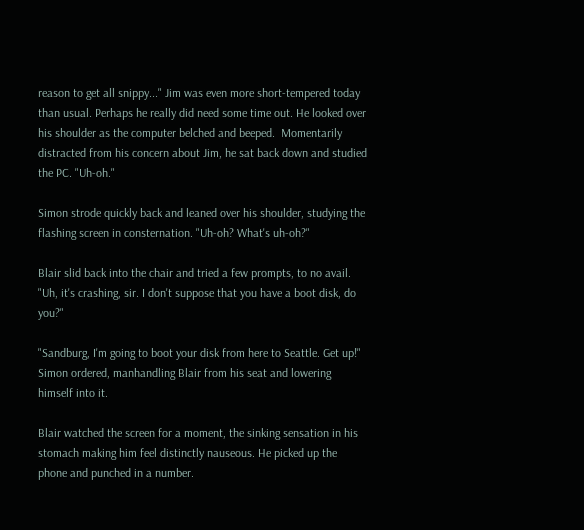reason to get all snippy..." Jim was even more short-tempered today than usual. Perhaps he really did need some time out. He looked over his shoulder as the computer belched and beeped.  Momentarily distracted from his concern about Jim, he sat back down and studied the PC. "Uh-oh."

Simon strode quickly back and leaned over his shoulder, studying the flashing screen in consternation. "Uh-oh? What's uh-oh?"

Blair slid back into the chair and tried a few prompts, to no avail. "Uh, it's crashing, sir. I don't suppose that you have a boot disk, do you?"

"Sandburg, I'm going to boot your disk from here to Seattle. Get up!" Simon ordered, manhandling Blair from his seat and lowering himself into it.

Blair watched the screen for a moment, the sinking sensation in his stomach making him feel distinctly nauseous. He picked up the phone and punched in a number.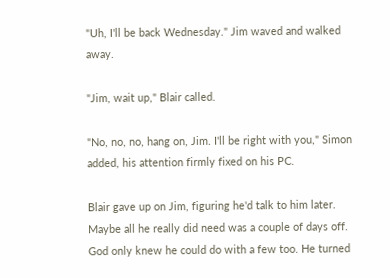"Uh, I'll be back Wednesday." Jim waved and walked away.

"Jim, wait up," Blair called.

"No, no, no, hang on, Jim. I'll be right with you," Simon added, his attention firmly fixed on his PC.

Blair gave up on Jim, figuring he'd talk to him later. Maybe all he really did need was a couple of days off. God only knew he could do with a few too. He turned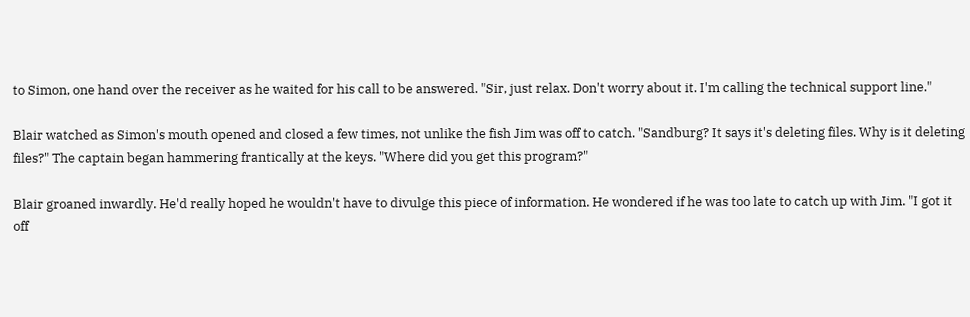to Simon, one hand over the receiver as he waited for his call to be answered. "Sir, just relax. Don't worry about it. I'm calling the technical support line."

Blair watched as Simon's mouth opened and closed a few times, not unlike the fish Jim was off to catch. "Sandburg? It says it's deleting files. Why is it deleting files?" The captain began hammering frantically at the keys. "Where did you get this program?"

Blair groaned inwardly. He'd really hoped he wouldn't have to divulge this piece of information. He wondered if he was too late to catch up with Jim. "I got it off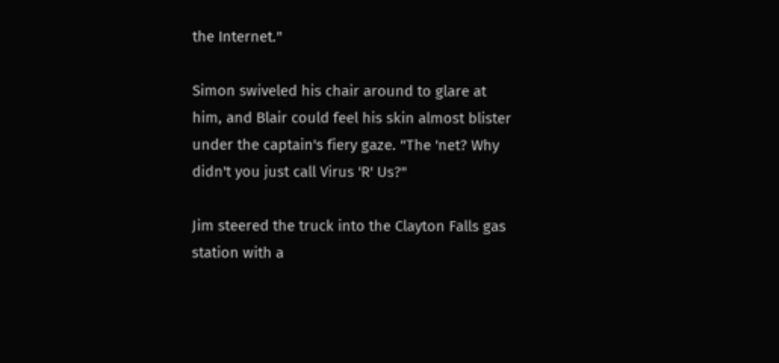the Internet."

Simon swiveled his chair around to glare at him, and Blair could feel his skin almost blister under the captain's fiery gaze. "The 'net? Why didn't you just call Virus 'R' Us?"

Jim steered the truck into the Clayton Falls gas station with a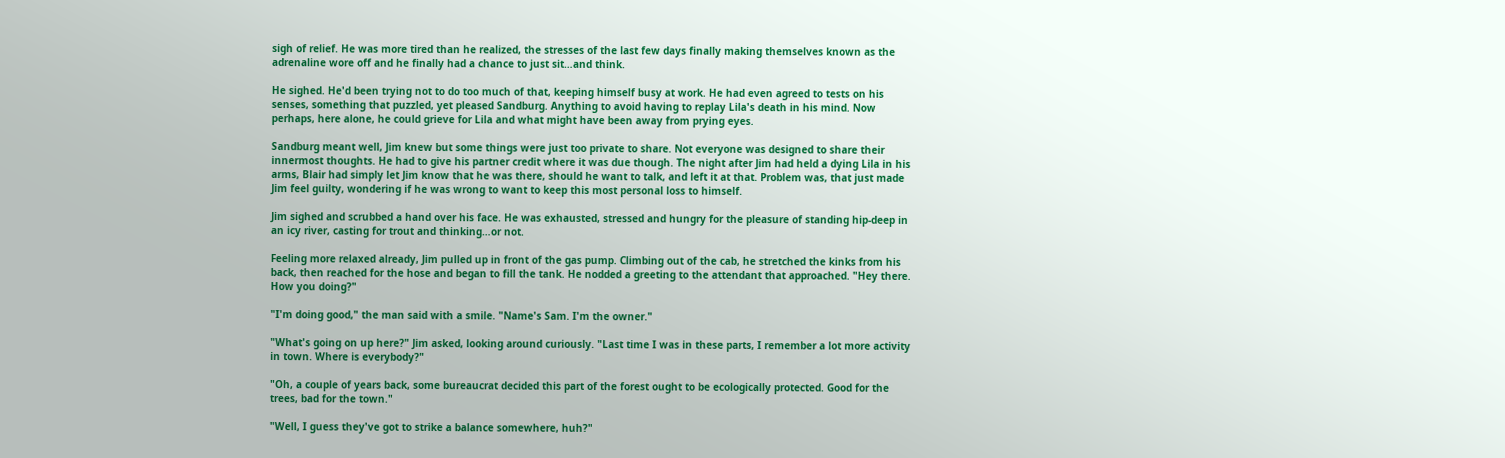sigh of relief. He was more tired than he realized, the stresses of the last few days finally making themselves known as the adrenaline wore off and he finally had a chance to just sit…and think.

He sighed. He'd been trying not to do too much of that, keeping himself busy at work. He had even agreed to tests on his senses, something that puzzled, yet pleased Sandburg. Anything to avoid having to replay Lila's death in his mind. Now perhaps, here alone, he could grieve for Lila and what might have been away from prying eyes.

Sandburg meant well, Jim knew but some things were just too private to share. Not everyone was designed to share their innermost thoughts. He had to give his partner credit where it was due though. The night after Jim had held a dying Lila in his arms, Blair had simply let Jim know that he was there, should he want to talk, and left it at that. Problem was, that just made Jim feel guilty, wondering if he was wrong to want to keep this most personal loss to himself.

Jim sighed and scrubbed a hand over his face. He was exhausted, stressed and hungry for the pleasure of standing hip-deep in an icy river, casting for trout and thinking…or not.

Feeling more relaxed already, Jim pulled up in front of the gas pump. Climbing out of the cab, he stretched the kinks from his back, then reached for the hose and began to fill the tank. He nodded a greeting to the attendant that approached. "Hey there. How you doing?"

"I'm doing good," the man said with a smile. "Name's Sam. I'm the owner."

"What's going on up here?" Jim asked, looking around curiously. "Last time I was in these parts, I remember a lot more activity in town. Where is everybody?"

"Oh, a couple of years back, some bureaucrat decided this part of the forest ought to be ecologically protected. Good for the trees, bad for the town."

"Well, I guess they've got to strike a balance somewhere, huh?"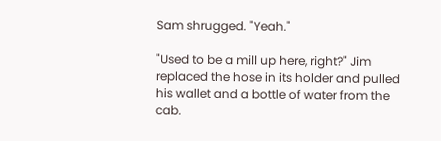Sam shrugged. "Yeah."

"Used to be a mill up here, right?" Jim replaced the hose in its holder and pulled his wallet and a bottle of water from the cab.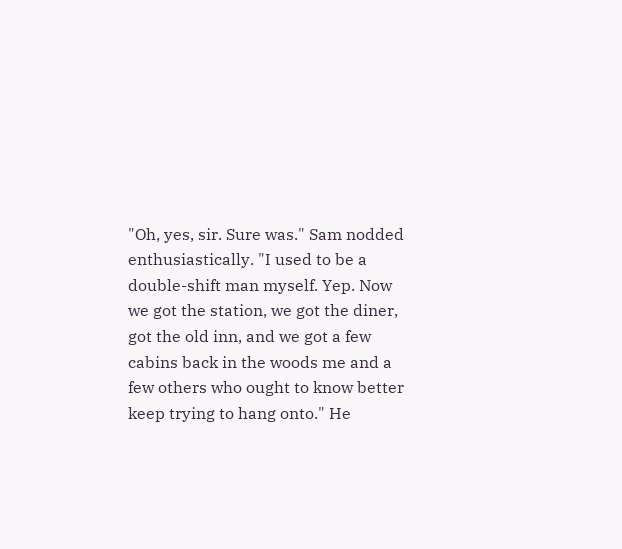"Oh, yes, sir. Sure was." Sam nodded enthusiastically. "I used to be a double-shift man myself. Yep. Now we got the station, we got the diner, got the old inn, and we got a few cabins back in the woods me and a few others who ought to know better keep trying to hang onto." He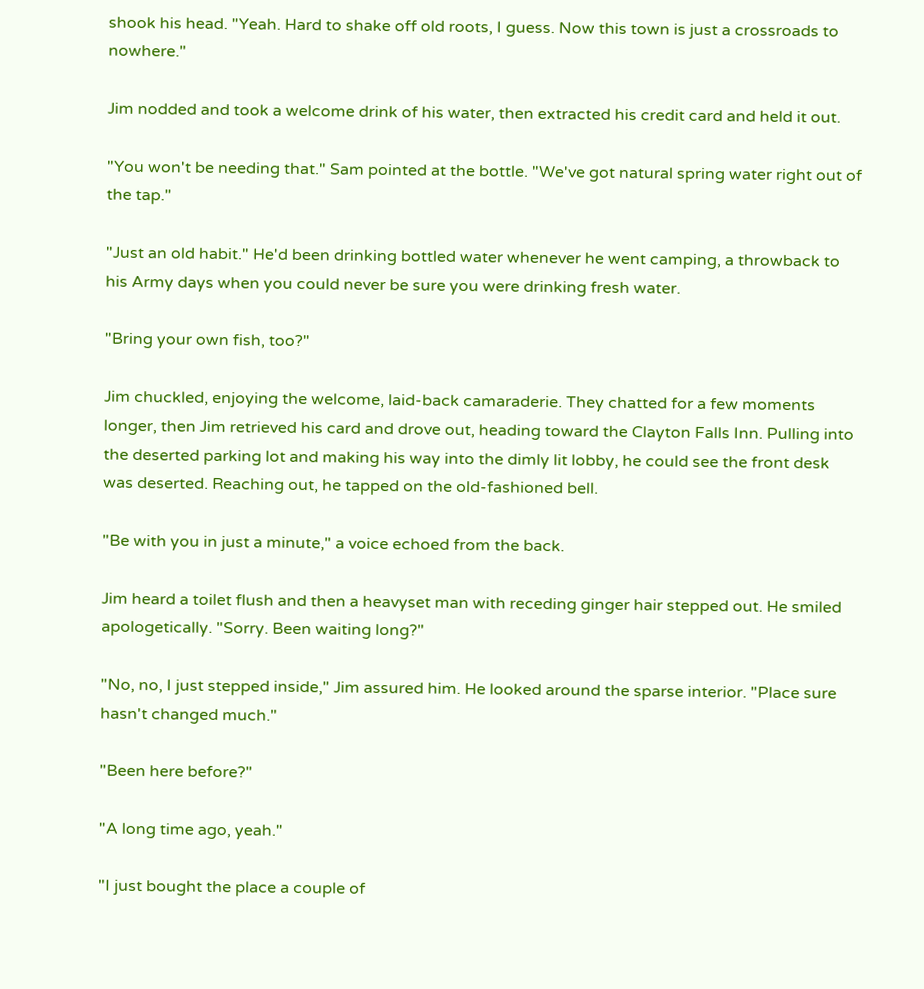shook his head. "Yeah. Hard to shake off old roots, I guess. Now this town is just a crossroads to nowhere."

Jim nodded and took a welcome drink of his water, then extracted his credit card and held it out.

"You won't be needing that." Sam pointed at the bottle. "We've got natural spring water right out of the tap."

"Just an old habit." He'd been drinking bottled water whenever he went camping, a throwback to his Army days when you could never be sure you were drinking fresh water.

"Bring your own fish, too?"

Jim chuckled, enjoying the welcome, laid-back camaraderie. They chatted for a few moments longer, then Jim retrieved his card and drove out, heading toward the Clayton Falls Inn. Pulling into the deserted parking lot and making his way into the dimly lit lobby, he could see the front desk was deserted. Reaching out, he tapped on the old-fashioned bell.

"Be with you in just a minute," a voice echoed from the back.

Jim heard a toilet flush and then a heavyset man with receding ginger hair stepped out. He smiled apologetically. "Sorry. Been waiting long?"

"No, no, I just stepped inside," Jim assured him. He looked around the sparse interior. "Place sure hasn't changed much."

"Been here before?"

"A long time ago, yeah."

"I just bought the place a couple of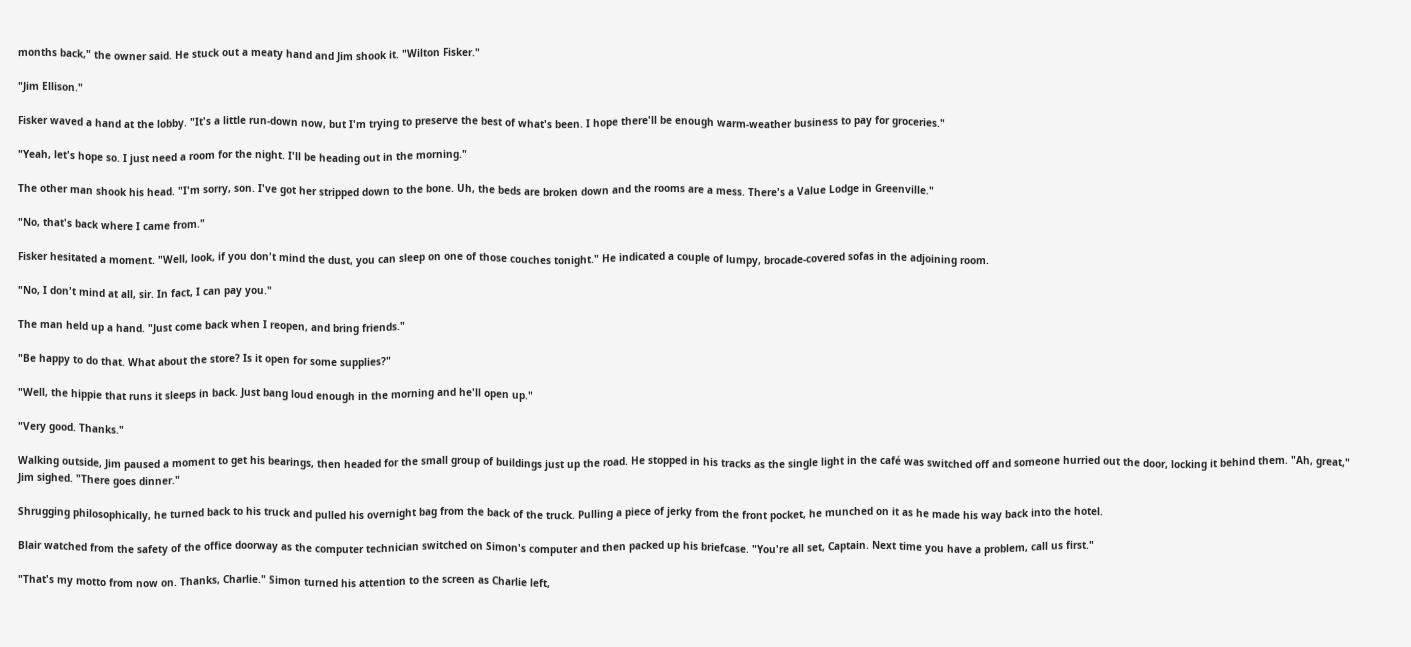months back," the owner said. He stuck out a meaty hand and Jim shook it. "Wilton Fisker."

"Jim Ellison."

Fisker waved a hand at the lobby. "It's a little run-down now, but I'm trying to preserve the best of what's been. I hope there'll be enough warm-weather business to pay for groceries."

"Yeah, let's hope so. I just need a room for the night. I'll be heading out in the morning."

The other man shook his head. "I'm sorry, son. I've got her stripped down to the bone. Uh, the beds are broken down and the rooms are a mess. There's a Value Lodge in Greenville."

"No, that's back where I came from."

Fisker hesitated a moment. "Well, look, if you don't mind the dust, you can sleep on one of those couches tonight." He indicated a couple of lumpy, brocade-covered sofas in the adjoining room.

"No, I don't mind at all, sir. In fact, I can pay you."

The man held up a hand. "Just come back when I reopen, and bring friends."

"Be happy to do that. What about the store? Is it open for some supplies?"

"Well, the hippie that runs it sleeps in back. Just bang loud enough in the morning and he'll open up."

"Very good. Thanks."

Walking outside, Jim paused a moment to get his bearings, then headed for the small group of buildings just up the road. He stopped in his tracks as the single light in the café was switched off and someone hurried out the door, locking it behind them. "Ah, great," Jim sighed. "There goes dinner."

Shrugging philosophically, he turned back to his truck and pulled his overnight bag from the back of the truck. Pulling a piece of jerky from the front pocket, he munched on it as he made his way back into the hotel.

Blair watched from the safety of the office doorway as the computer technician switched on Simon's computer and then packed up his briefcase. "You're all set, Captain. Next time you have a problem, call us first."

"That's my motto from now on. Thanks, Charlie." Simon turned his attention to the screen as Charlie left,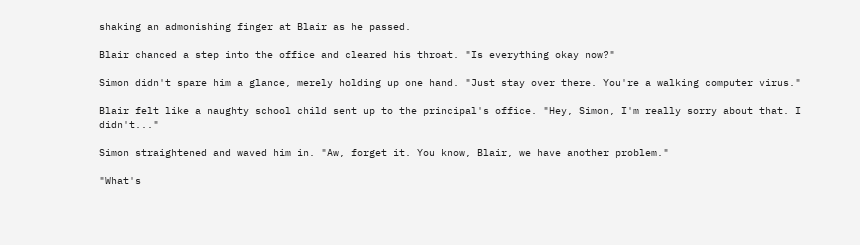shaking an admonishing finger at Blair as he passed.

Blair chanced a step into the office and cleared his throat. "Is everything okay now?"

Simon didn't spare him a glance, merely holding up one hand. "Just stay over there. You're a walking computer virus."

Blair felt like a naughty school child sent up to the principal's office. "Hey, Simon, I'm really sorry about that. I didn't..."

Simon straightened and waved him in. "Aw, forget it. You know, Blair, we have another problem."

"What's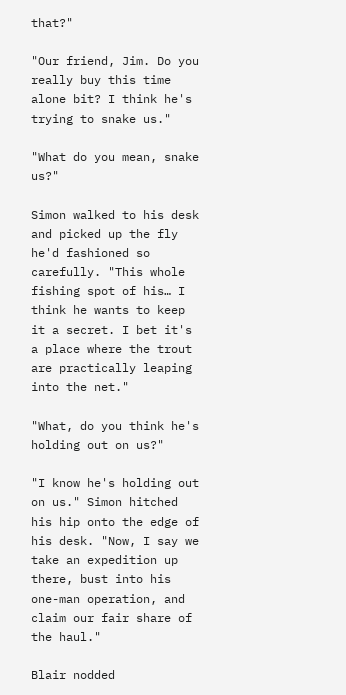that?"

"Our friend, Jim. Do you really buy this time alone bit? I think he's trying to snake us."

"What do you mean, snake us?"

Simon walked to his desk and picked up the fly he'd fashioned so carefully. "This whole fishing spot of his… I think he wants to keep it a secret. I bet it's a place where the trout are practically leaping into the net."

"What, do you think he's holding out on us?"

"I know he's holding out on us." Simon hitched his hip onto the edge of his desk. "Now, I say we take an expedition up there, bust into his one-man operation, and claim our fair share of the haul."

Blair nodded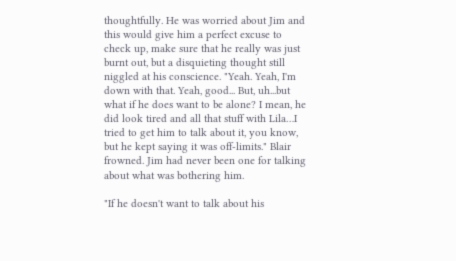thoughtfully. He was worried about Jim and this would give him a perfect excuse to check up, make sure that he really was just burnt out, but a disquieting thought still niggled at his conscience. "Yeah. Yeah, I'm down with that. Yeah, good... But, uh...but what if he does want to be alone? I mean, he did look tired and all that stuff with Lila…I tried to get him to talk about it, you know, but he kept saying it was off-limits." Blair frowned. Jim had never been one for talking about what was bothering him.

"If he doesn't want to talk about his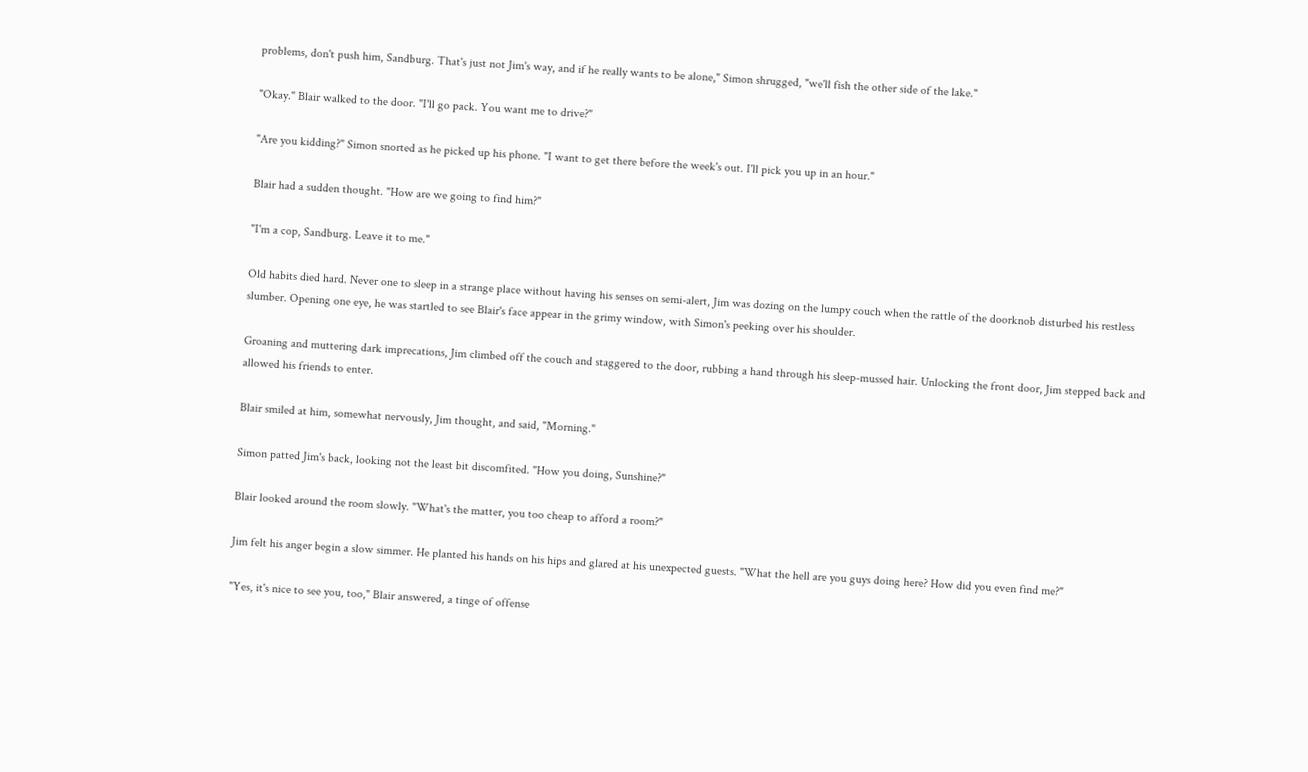problems, don't push him, Sandburg. That's just not Jim's way, and if he really wants to be alone," Simon shrugged, "we'll fish the other side of the lake."

"Okay." Blair walked to the door. "I'll go pack. You want me to drive?"

"Are you kidding?" Simon snorted as he picked up his phone. "I want to get there before the week's out. I'll pick you up in an hour."

Blair had a sudden thought. "How are we going to find him?"

"I'm a cop, Sandburg. Leave it to me."

Old habits died hard. Never one to sleep in a strange place without having his senses on semi-alert, Jim was dozing on the lumpy couch when the rattle of the doorknob disturbed his restless slumber. Opening one eye, he was startled to see Blair's face appear in the grimy window, with Simon's peeking over his shoulder.

Groaning and muttering dark imprecations, Jim climbed off the couch and staggered to the door, rubbing a hand through his sleep-mussed hair. Unlocking the front door, Jim stepped back and allowed his friends to enter.

Blair smiled at him, somewhat nervously, Jim thought, and said, "Morning."

Simon patted Jim's back, looking not the least bit discomfited. "How you doing, Sunshine?"

Blair looked around the room slowly. "What's the matter, you too cheap to afford a room?"

Jim felt his anger begin a slow simmer. He planted his hands on his hips and glared at his unexpected guests. "What the hell are you guys doing here? How did you even find me?"

"Yes, it's nice to see you, too," Blair answered, a tinge of offense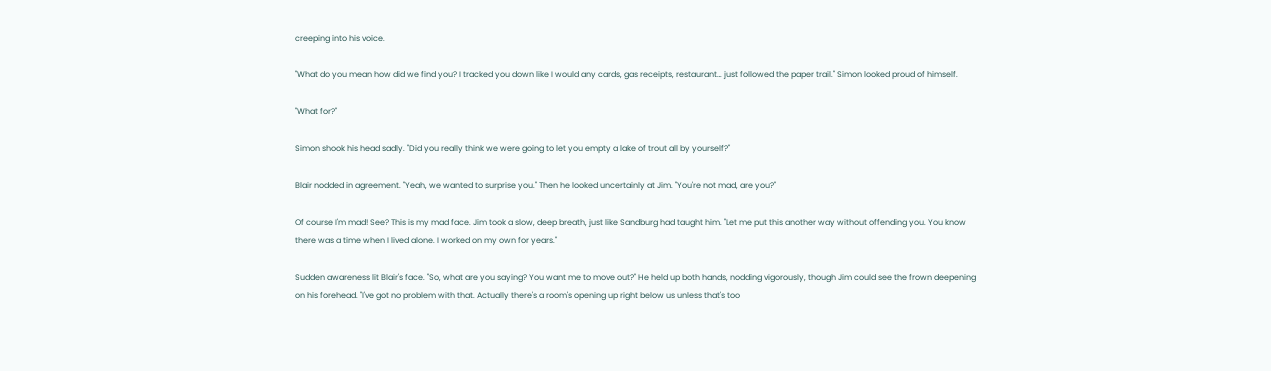creeping into his voice.

"What do you mean how did we find you? I tracked you down like I would any cards, gas receipts, restaurant… just followed the paper trail." Simon looked proud of himself.

"What for?"

Simon shook his head sadly. "Did you really think we were going to let you empty a lake of trout all by yourself?"

Blair nodded in agreement. "Yeah, we wanted to surprise you." Then he looked uncertainly at Jim. "You're not mad, are you?"

Of course I'm mad! See? This is my mad face. Jim took a slow, deep breath, just like Sandburg had taught him. "Let me put this another way without offending you. You know there was a time when I lived alone. I worked on my own for years."

Sudden awareness lit Blair's face. "So, what are you saying? You want me to move out?" He held up both hands, nodding vigorously, though Jim could see the frown deepening on his forehead. "I've got no problem with that. Actually there's a room's opening up right below us unless that's too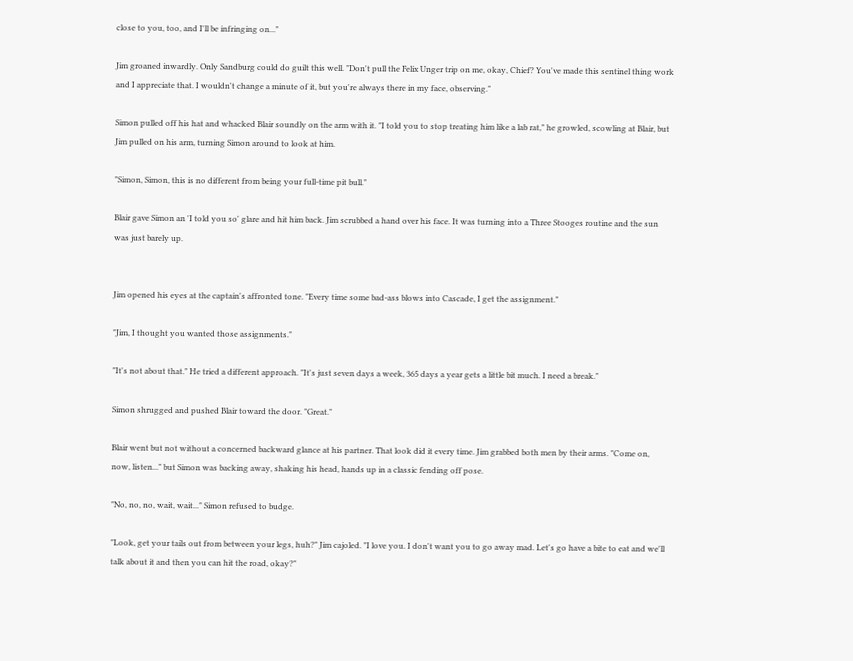close to you, too, and I'll be infringing on..."

Jim groaned inwardly. Only Sandburg could do guilt this well. "Don't pull the Felix Unger trip on me, okay, Chief? You've made this sentinel thing work and I appreciate that. I wouldn't change a minute of it, but you're always there in my face, observing."

Simon pulled off his hat and whacked Blair soundly on the arm with it. "I told you to stop treating him like a lab rat," he growled, scowling at Blair, but Jim pulled on his arm, turning Simon around to look at him.

"Simon, Simon, this is no different from being your full-time pit bull."

Blair gave Simon an 'I told you so' glare and hit him back. Jim scrubbed a hand over his face. It was turning into a Three Stooges routine and the sun was just barely up.


Jim opened his eyes at the captain's affronted tone. "Every time some bad-ass blows into Cascade, I get the assignment."

"Jim, I thought you wanted those assignments."

"It's not about that." He tried a different approach. "It's just seven days a week, 365 days a year gets a little bit much. I need a break."

Simon shrugged and pushed Blair toward the door. "Great."

Blair went but not without a concerned backward glance at his partner. That look did it every time. Jim grabbed both men by their arms. "Come on, now, listen..." but Simon was backing away, shaking his head, hands up in a classic fending off pose.

"No, no, no, wait, wait..." Simon refused to budge.

"Look, get your tails out from between your legs, huh?" Jim cajoled. "I love you. I don't want you to go away mad. Let's go have a bite to eat and we'll talk about it and then you can hit the road, okay?"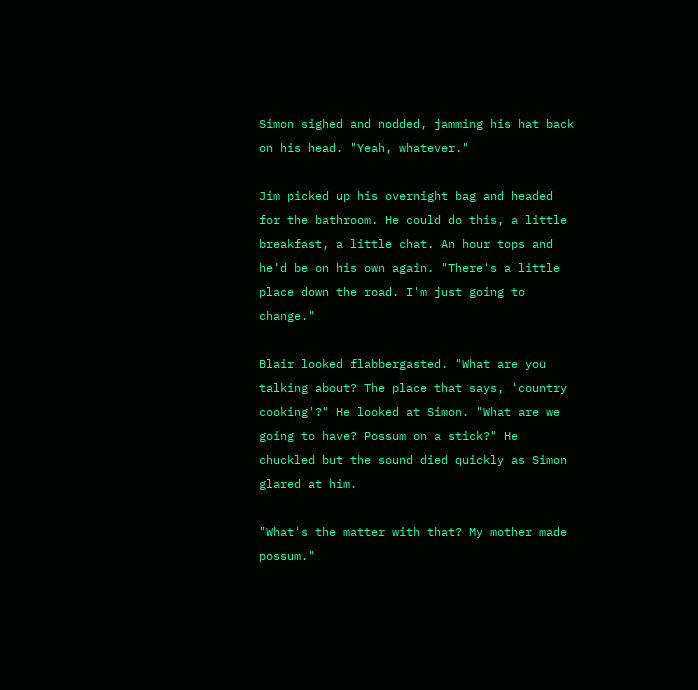Simon sighed and nodded, jamming his hat back on his head. "Yeah, whatever."

Jim picked up his overnight bag and headed for the bathroom. He could do this, a little breakfast, a little chat. An hour tops and he'd be on his own again. "There's a little place down the road. I'm just going to change."

Blair looked flabbergasted. "What are you talking about? The place that says, 'country cooking'?" He looked at Simon. "What are we going to have? Possum on a stick?" He chuckled but the sound died quickly as Simon glared at him.

"What's the matter with that? My mother made possum."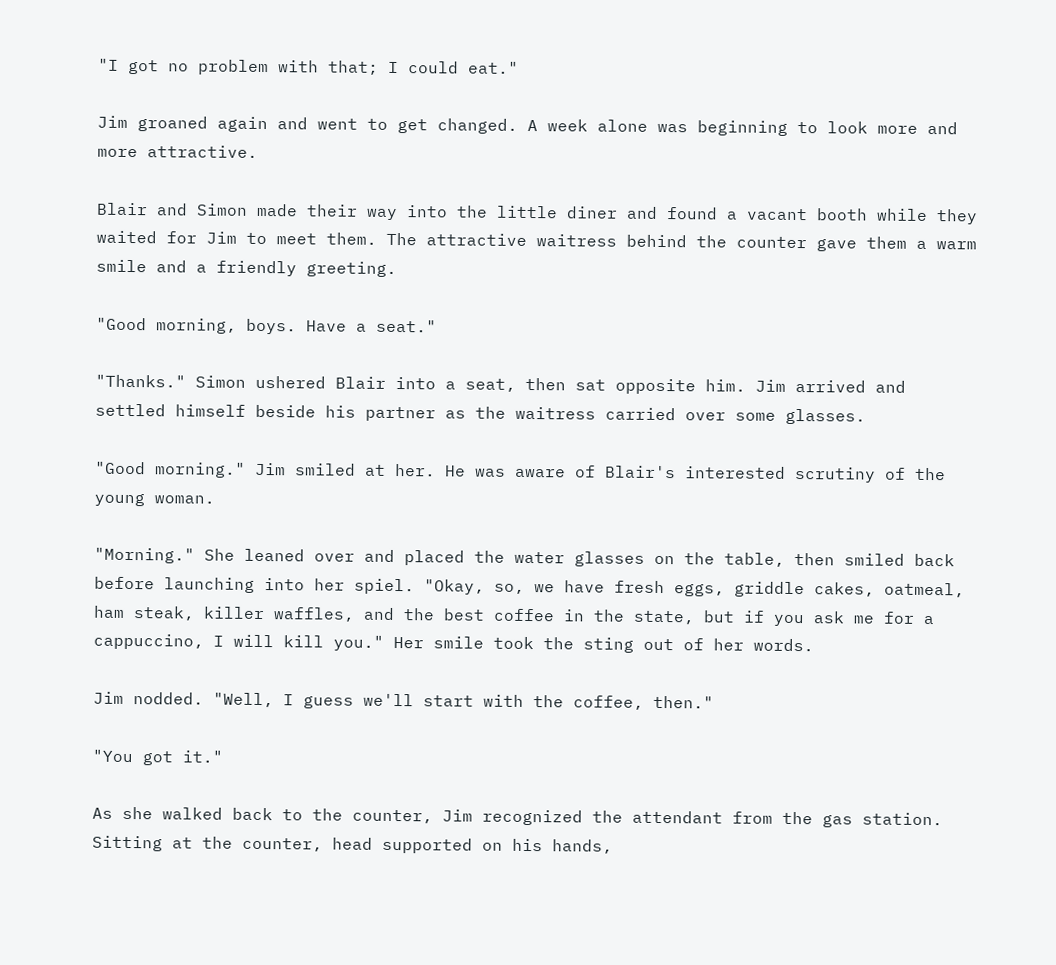"I got no problem with that; I could eat."

Jim groaned again and went to get changed. A week alone was beginning to look more and more attractive.

Blair and Simon made their way into the little diner and found a vacant booth while they waited for Jim to meet them. The attractive waitress behind the counter gave them a warm smile and a friendly greeting.

"Good morning, boys. Have a seat."

"Thanks." Simon ushered Blair into a seat, then sat opposite him. Jim arrived and settled himself beside his partner as the waitress carried over some glasses.

"Good morning." Jim smiled at her. He was aware of Blair's interested scrutiny of the young woman.

"Morning." She leaned over and placed the water glasses on the table, then smiled back before launching into her spiel. "Okay, so, we have fresh eggs, griddle cakes, oatmeal, ham steak, killer waffles, and the best coffee in the state, but if you ask me for a cappuccino, I will kill you." Her smile took the sting out of her words.

Jim nodded. "Well, I guess we'll start with the coffee, then."

"You got it."

As she walked back to the counter, Jim recognized the attendant from the gas station. Sitting at the counter, head supported on his hands,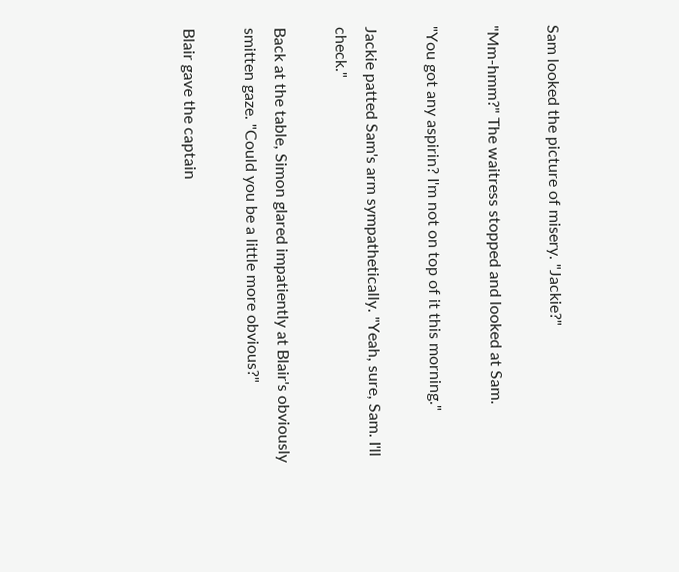Sam looked the picture of misery. "Jackie?"

"Mm-hmm?" The waitress stopped and looked at Sam.

"You got any aspirin? I'm not on top of it this morning."

Jackie patted Sam's arm sympathetically. "Yeah, sure, Sam. I'll check."

Back at the table, Simon glared impatiently at Blair's obviously smitten gaze. "Could you be a little more obvious?"

Blair gave the captain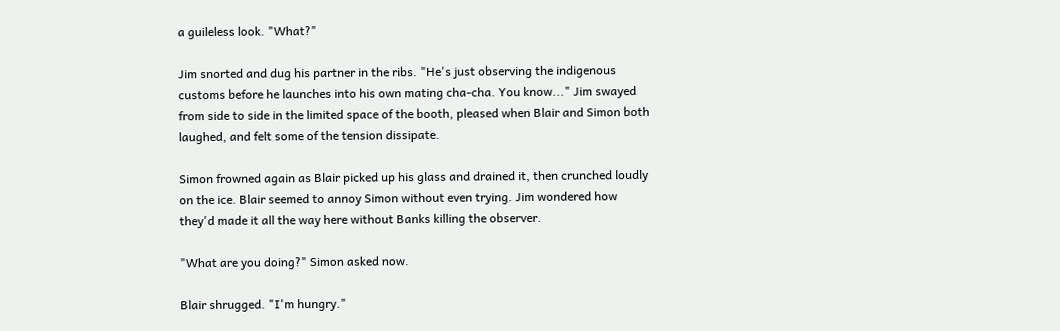a guileless look. "What?"

Jim snorted and dug his partner in the ribs. "He's just observing the indigenous customs before he launches into his own mating cha-cha. You know..." Jim swayed from side to side in the limited space of the booth, pleased when Blair and Simon both laughed, and felt some of the tension dissipate.

Simon frowned again as Blair picked up his glass and drained it, then crunched loudly on the ice. Blair seemed to annoy Simon without even trying. Jim wondered how they'd made it all the way here without Banks killing the observer.

"What are you doing?" Simon asked now.

Blair shrugged. "I'm hungry."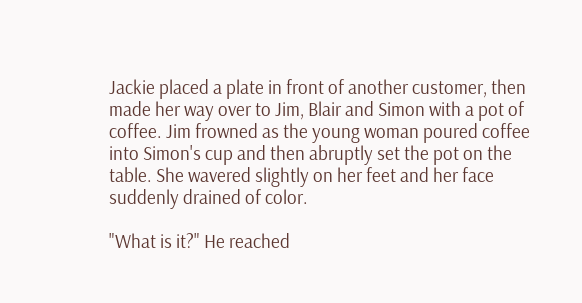Jackie placed a plate in front of another customer, then made her way over to Jim, Blair and Simon with a pot of coffee. Jim frowned as the young woman poured coffee into Simon's cup and then abruptly set the pot on the table. She wavered slightly on her feet and her face suddenly drained of color.

"What is it?" He reached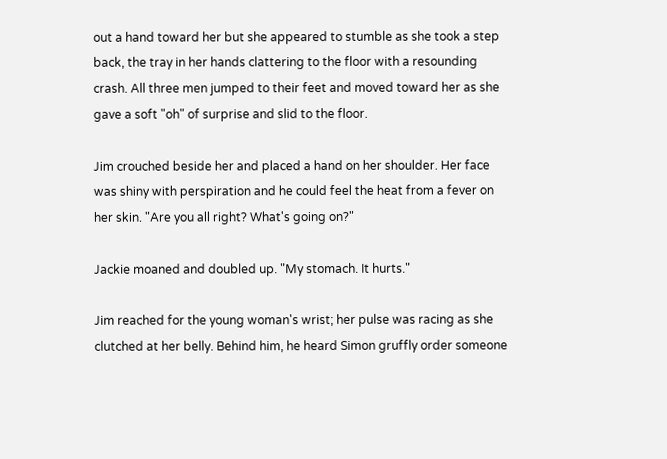out a hand toward her but she appeared to stumble as she took a step back, the tray in her hands clattering to the floor with a resounding crash. All three men jumped to their feet and moved toward her as she gave a soft "oh" of surprise and slid to the floor.

Jim crouched beside her and placed a hand on her shoulder. Her face was shiny with perspiration and he could feel the heat from a fever on her skin. "Are you all right? What's going on?"

Jackie moaned and doubled up. "My stomach. It hurts."

Jim reached for the young woman's wrist; her pulse was racing as she clutched at her belly. Behind him, he heard Simon gruffly order someone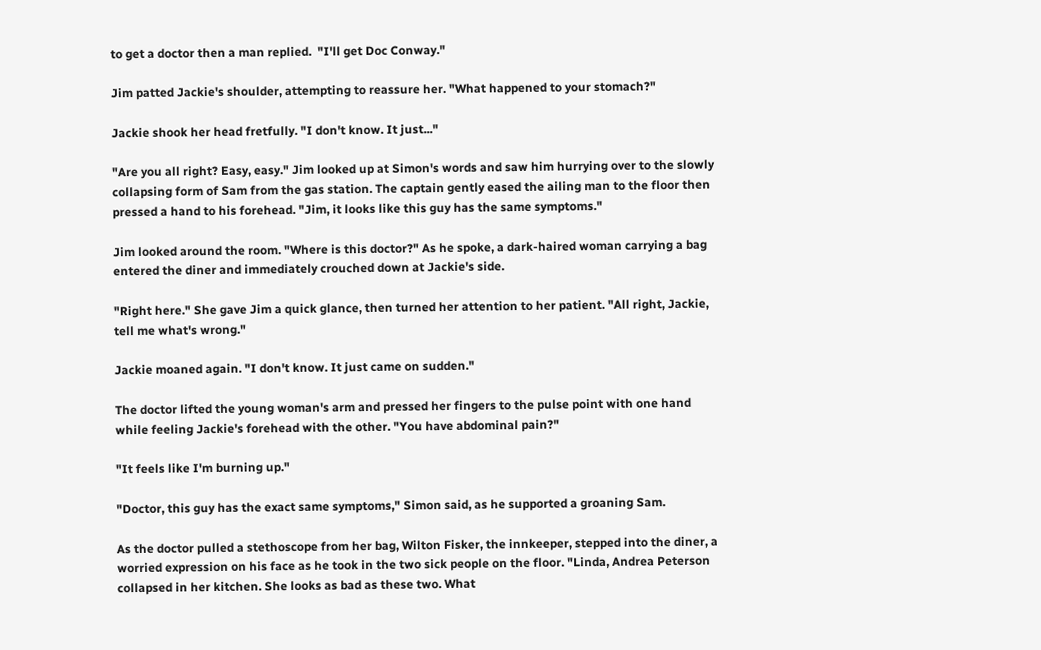to get a doctor then a man replied.  "I'll get Doc Conway."

Jim patted Jackie's shoulder, attempting to reassure her. "What happened to your stomach?"

Jackie shook her head fretfully. "I don't know. It just..."

"Are you all right? Easy, easy." Jim looked up at Simon's words and saw him hurrying over to the slowly collapsing form of Sam from the gas station. The captain gently eased the ailing man to the floor then pressed a hand to his forehead. "Jim, it looks like this guy has the same symptoms."

Jim looked around the room. "Where is this doctor?" As he spoke, a dark-haired woman carrying a bag entered the diner and immediately crouched down at Jackie's side.

"Right here." She gave Jim a quick glance, then turned her attention to her patient. "All right, Jackie, tell me what's wrong."

Jackie moaned again. "I don't know. It just came on sudden."

The doctor lifted the young woman's arm and pressed her fingers to the pulse point with one hand while feeling Jackie's forehead with the other. "You have abdominal pain?"

"It feels like I'm burning up."

"Doctor, this guy has the exact same symptoms," Simon said, as he supported a groaning Sam.

As the doctor pulled a stethoscope from her bag, Wilton Fisker, the innkeeper, stepped into the diner, a worried expression on his face as he took in the two sick people on the floor. "Linda, Andrea Peterson collapsed in her kitchen. She looks as bad as these two. What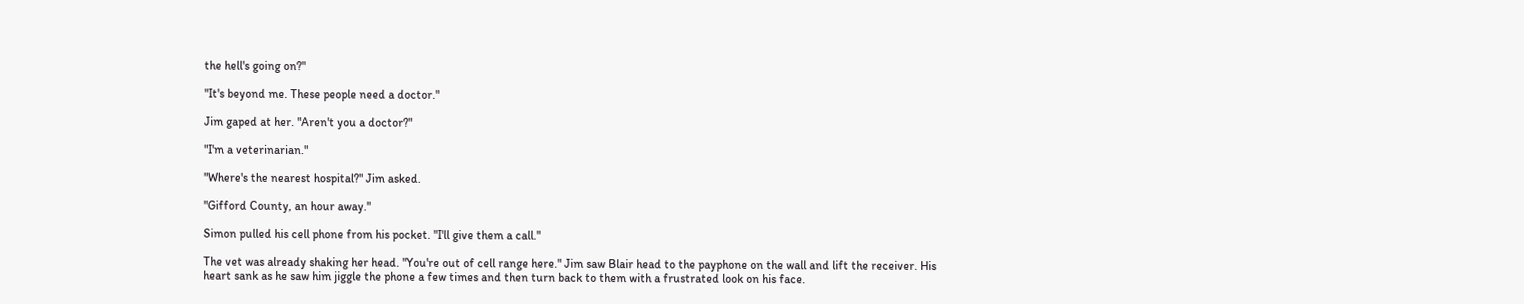the hell's going on?"

"It's beyond me. These people need a doctor."

Jim gaped at her. "Aren't you a doctor?"

"I'm a veterinarian."

"Where's the nearest hospital?" Jim asked.

"Gifford County, an hour away."

Simon pulled his cell phone from his pocket. "I'll give them a call."

The vet was already shaking her head. "You're out of cell range here." Jim saw Blair head to the payphone on the wall and lift the receiver. His heart sank as he saw him jiggle the phone a few times and then turn back to them with a frustrated look on his face.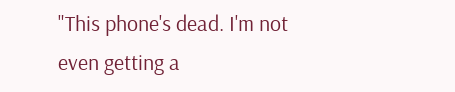"This phone's dead. I'm not even getting a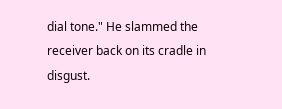dial tone." He slammed the receiver back on its cradle in disgust.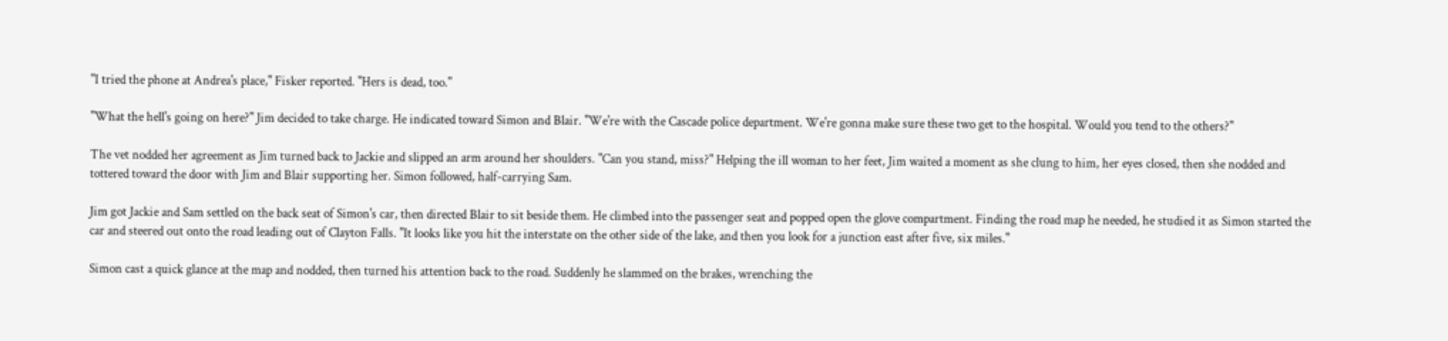"I tried the phone at Andrea's place," Fisker reported. "Hers is dead, too."

"What the hell's going on here?" Jim decided to take charge. He indicated toward Simon and Blair. "We're with the Cascade police department. We're gonna make sure these two get to the hospital. Would you tend to the others?"

The vet nodded her agreement as Jim turned back to Jackie and slipped an arm around her shoulders. "Can you stand, miss?" Helping the ill woman to her feet, Jim waited a moment as she clung to him, her eyes closed, then she nodded and tottered toward the door with Jim and Blair supporting her. Simon followed, half-carrying Sam.

Jim got Jackie and Sam settled on the back seat of Simon's car, then directed Blair to sit beside them. He climbed into the passenger seat and popped open the glove compartment. Finding the road map he needed, he studied it as Simon started the car and steered out onto the road leading out of Clayton Falls. "It looks like you hit the interstate on the other side of the lake, and then you look for a junction east after five, six miles."

Simon cast a quick glance at the map and nodded, then turned his attention back to the road. Suddenly he slammed on the brakes, wrenching the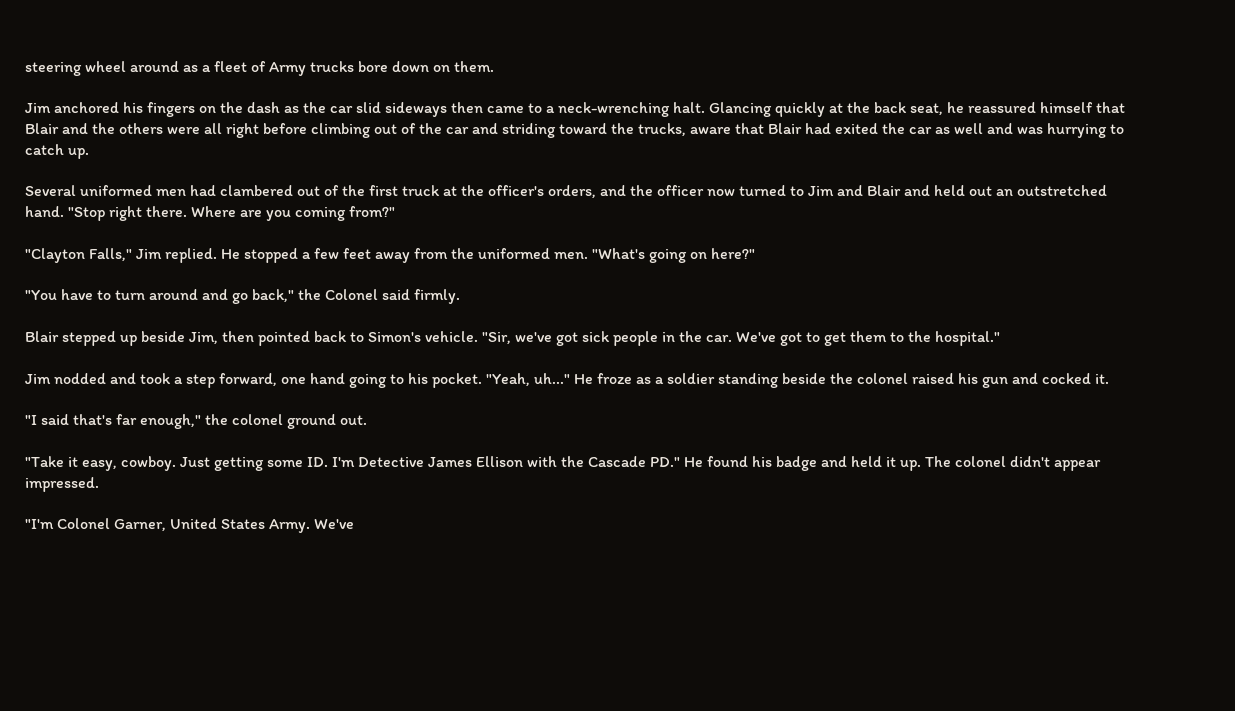steering wheel around as a fleet of Army trucks bore down on them.

Jim anchored his fingers on the dash as the car slid sideways then came to a neck-wrenching halt. Glancing quickly at the back seat, he reassured himself that Blair and the others were all right before climbing out of the car and striding toward the trucks, aware that Blair had exited the car as well and was hurrying to catch up.

Several uniformed men had clambered out of the first truck at the officer's orders, and the officer now turned to Jim and Blair and held out an outstretched hand. "Stop right there. Where are you coming from?"

"Clayton Falls," Jim replied. He stopped a few feet away from the uniformed men. "What's going on here?"

"You have to turn around and go back," the Colonel said firmly.

Blair stepped up beside Jim, then pointed back to Simon's vehicle. "Sir, we've got sick people in the car. We've got to get them to the hospital."

Jim nodded and took a step forward, one hand going to his pocket. "Yeah, uh..." He froze as a soldier standing beside the colonel raised his gun and cocked it.

"I said that's far enough," the colonel ground out.

"Take it easy, cowboy. Just getting some ID. I'm Detective James Ellison with the Cascade PD." He found his badge and held it up. The colonel didn't appear impressed.

"I'm Colonel Garner, United States Army. We've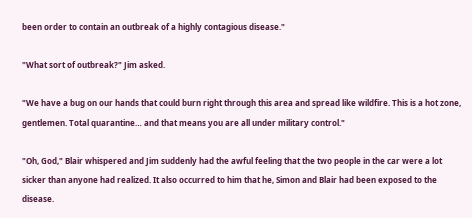been order to contain an outbreak of a highly contagious disease."

"What sort of outbreak?" Jim asked.

"We have a bug on our hands that could burn right through this area and spread like wildfire. This is a hot zone, gentlemen. Total quarantine… and that means you are all under military control."

"Oh, God," Blair whispered and Jim suddenly had the awful feeling that the two people in the car were a lot sicker than anyone had realized. It also occurred to him that he, Simon and Blair had been exposed to the disease.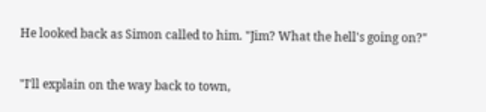He looked back as Simon called to him. "Jim? What the hell's going on?"

"I'll explain on the way back to town,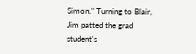Simon." Turning to Blair, Jim patted the grad student's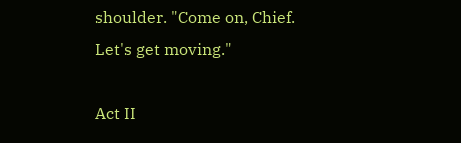shoulder. "Come on, Chief. Let's get moving."

Act II